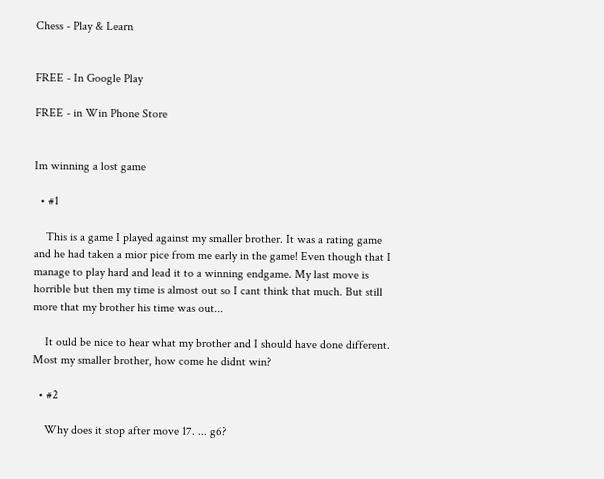Chess - Play & Learn


FREE - In Google Play

FREE - in Win Phone Store


Im winning a lost game

  • #1

    This is a game I played against my smaller brother. It was a rating game and he had taken a mior pice from me early in the game! Even though that I manage to play hard and lead it to a winning endgame. My last move is horrible but then my time is almost out so I cant think that much. But still more that my brother his time was out...

    It ould be nice to hear what my brother and I should have done different. Most my smaller brother, how come he didnt win?

  • #2

    Why does it stop after move 17. ... g6?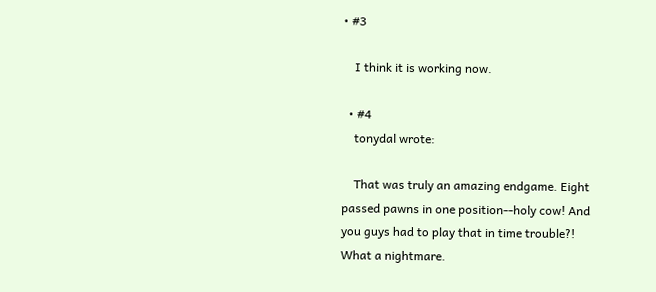• #3

    I think it is working now.

  • #4
    tonydal wrote:

    That was truly an amazing endgame. Eight passed pawns in one position--holy cow! And you guys had to play that in time trouble?! What a nightmare.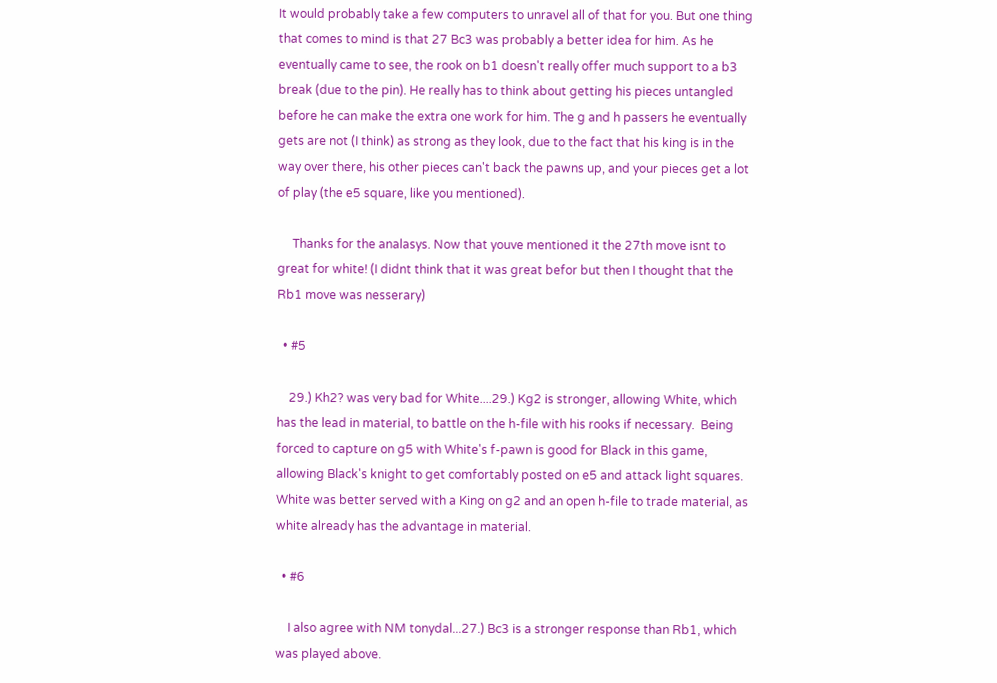It would probably take a few computers to unravel all of that for you. But one thing that comes to mind is that 27 Bc3 was probably a better idea for him. As he eventually came to see, the rook on b1 doesn't really offer much support to a b3 break (due to the pin). He really has to think about getting his pieces untangled before he can make the extra one work for him. The g and h passers he eventually gets are not (I think) as strong as they look, due to the fact that his king is in the way over there, his other pieces can't back the pawns up, and your pieces get a lot of play (the e5 square, like you mentioned).

     Thanks for the analasys. Now that youve mentioned it the 27th move isnt to great for white! (I didnt think that it was great befor but then I thought that the Rb1 move was nesserary)

  • #5

    29.) Kh2? was very bad for White....29.) Kg2 is stronger, allowing White, which has the lead in material, to battle on the h-file with his rooks if necessary.  Being forced to capture on g5 with White's f-pawn is good for Black in this game, allowing Black's knight to get comfortably posted on e5 and attack light squares.  White was better served with a King on g2 and an open h-file to trade material, as white already has the advantage in material.

  • #6

    I also agree with NM tonydal...27.) Bc3 is a stronger response than Rb1, which was played above.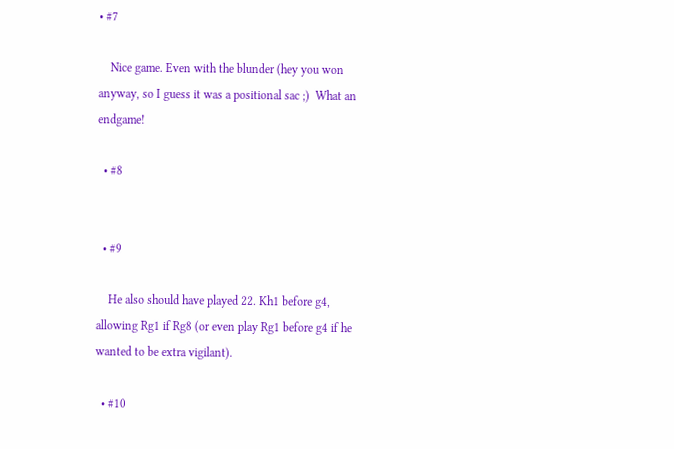• #7

    Nice game. Even with the blunder (hey you won anyway, so I guess it was a positional sac ;)  What an endgame!

  • #8


  • #9

    He also should have played 22. Kh1 before g4, allowing Rg1 if Rg8 (or even play Rg1 before g4 if he wanted to be extra vigilant).

  • #10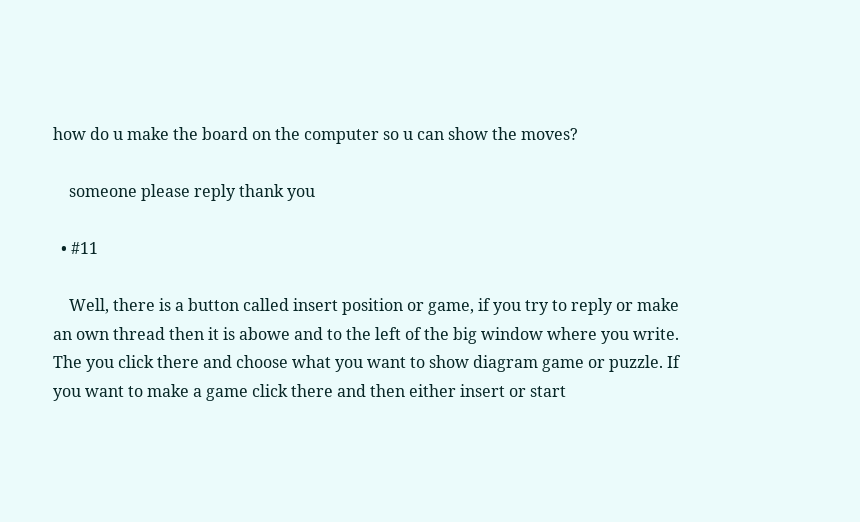how do u make the board on the computer so u can show the moves?

    someone please reply thank you

  • #11

    Well, there is a button called insert position or game, if you try to reply or make an own thread then it is abowe and to the left of the big window where you write. The you click there and choose what you want to show diagram game or puzzle. If you want to make a game click there and then either insert or start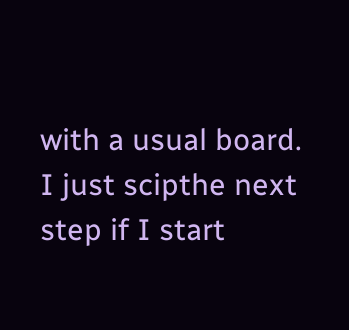with a usual board. I just scipthe next step if I start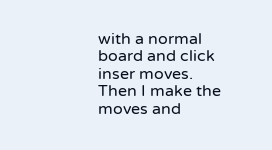with a normal board and click inser moves. Then I make the moves and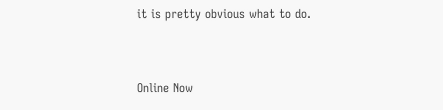it is pretty obvious what to do.


Online Now